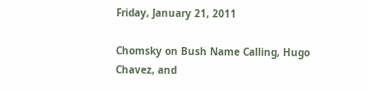Friday, January 21, 2011

Chomsky on Bush Name Calling, Hugo Chavez, and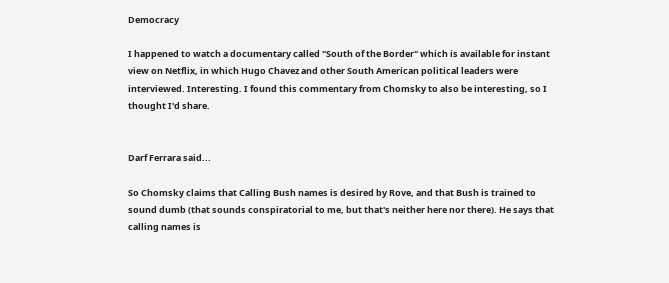Democracy

I happened to watch a documentary called "South of the Border" which is available for instant view on Netflix, in which Hugo Chavez and other South American political leaders were interviewed. Interesting. I found this commentary from Chomsky to also be interesting, so I thought I'd share.


Darf Ferrara said...

So Chomsky claims that Calling Bush names is desired by Rove, and that Bush is trained to sound dumb (that sounds conspiratorial to me, but that's neither here nor there). He says that calling names is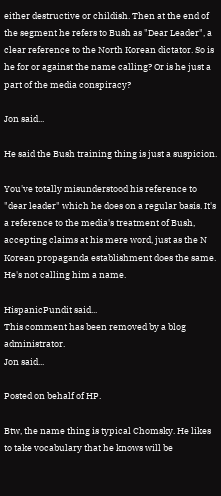either destructive or childish. Then at the end of the segment he refers to Bush as "Dear Leader", a clear reference to the North Korean dictator. So is he for or against the name calling? Or is he just a part of the media conspiracy?

Jon said...

He said the Bush training thing is just a suspicion.

You've totally misunderstood his reference to "dear leader" which he does on a regular basis. It's a reference to the media's treatment of Bush, accepting claims at his mere word, just as the N Korean propaganda establishment does the same. He's not calling him a name.

HispanicPundit said...
This comment has been removed by a blog administrator.
Jon said...

Posted on behalf of HP.

Btw, the name thing is typical Chomsky. He likes to take vocabulary that he knows will be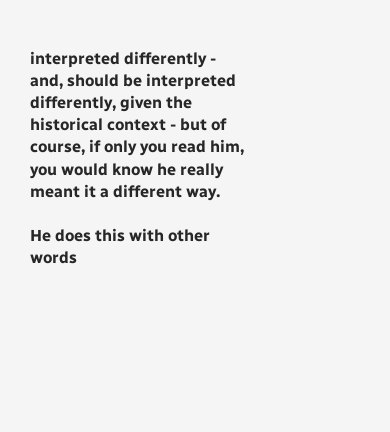interpreted differently - and, should be interpreted differently, given the historical context - but of course, if only you read him, you would know he really meant it a different way.

He does this with other words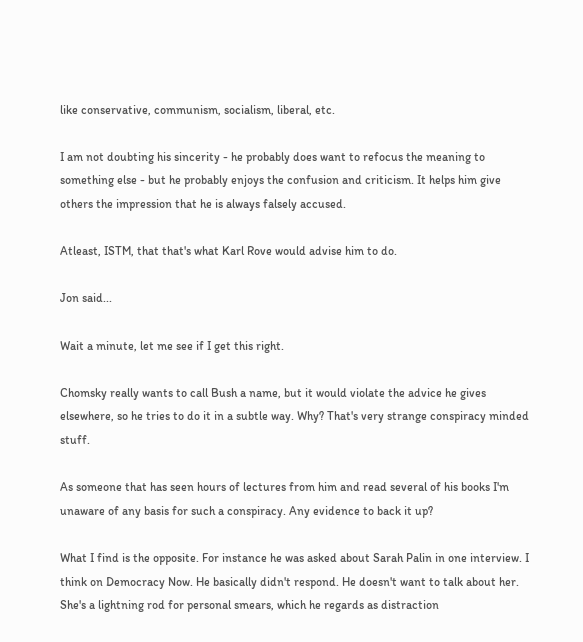like conservative, communism, socialism, liberal, etc.

I am not doubting his sincerity - he probably does want to refocus the meaning to something else - but he probably enjoys the confusion and criticism. It helps him give others the impression that he is always falsely accused.

Atleast, ISTM, that that's what Karl Rove would advise him to do.

Jon said...

Wait a minute, let me see if I get this right.

Chomsky really wants to call Bush a name, but it would violate the advice he gives elsewhere, so he tries to do it in a subtle way. Why? That's very strange conspiracy minded stuff.

As someone that has seen hours of lectures from him and read several of his books I'm unaware of any basis for such a conspiracy. Any evidence to back it up?

What I find is the opposite. For instance he was asked about Sarah Palin in one interview. I think on Democracy Now. He basically didn't respond. He doesn't want to talk about her. She's a lightning rod for personal smears, which he regards as distraction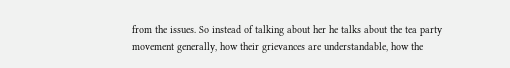from the issues. So instead of talking about her he talks about the tea party movement generally, how their grievances are understandable, how the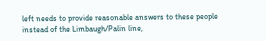left needs to provide reasonable answers to these people instead of the Limbaugh/Palin line,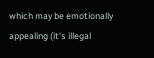which may be emotionally appealing (it's illegal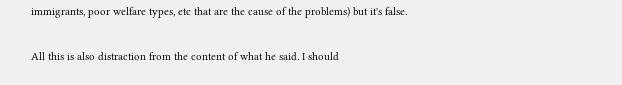immigrants, poor welfare types, etc that are the cause of the problems) but it's false.

All this is also distraction from the content of what he said. I should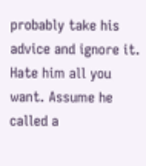probably take his advice and ignore it. Hate him all you want. Assume he called a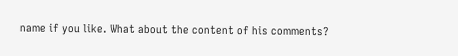name if you like. What about the content of his comments?